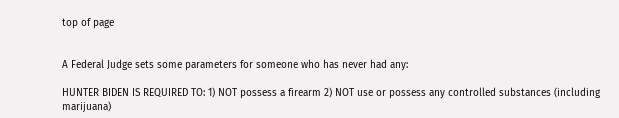top of page


A Federal Judge sets some parameters for someone who has never had any:

HUNTER BIDEN IS REQUIRED TO: 1) NOT possess a firearm 2) NOT use or possess any controlled substances (including marijuana)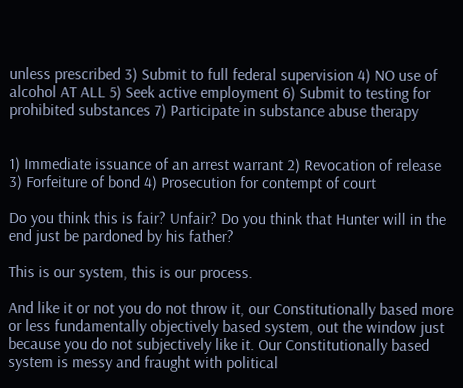unless prescribed 3) Submit to full federal supervision 4) NO use of alcohol AT ALL 5) Seek active employment 6) Submit to testing for prohibited substances 7) Participate in substance abuse therapy


1) Immediate issuance of an arrest warrant 2) Revocation of release 3) Forfeiture of bond 4) Prosecution for contempt of court

Do you think this is fair? Unfair? Do you think that Hunter will in the end just be pardoned by his father?

This is our system, this is our process.

And like it or not you do not throw it, our Constitutionally based more or less fundamentally objectively based system, out the window just because you do not subjectively like it. Our Constitutionally based system is messy and fraught with political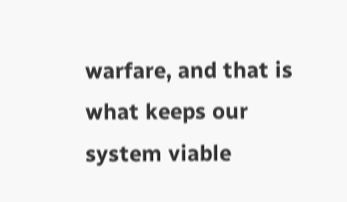warfare, and that is what keeps our system viable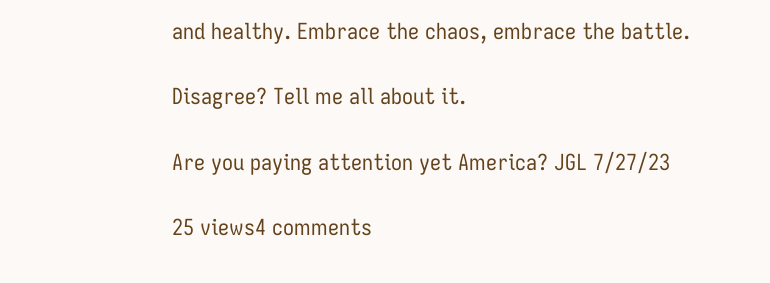and healthy. Embrace the chaos, embrace the battle.

Disagree? Tell me all about it.

Are you paying attention yet America? JGL 7/27/23

25 views4 comments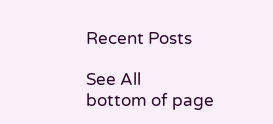Recent Posts

See All
bottom of page